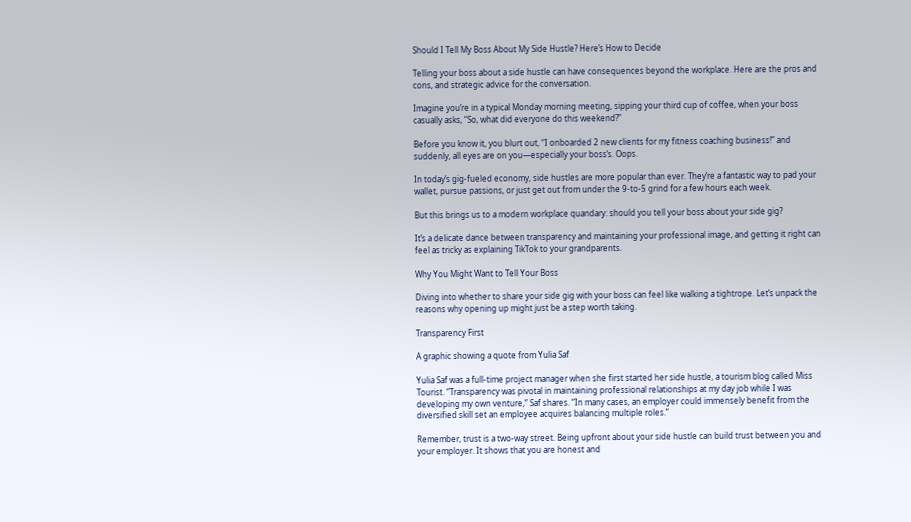Should I Tell My Boss About My Side Hustle? Here’s How to Decide

Telling your boss about a side hustle can have consequences beyond the workplace. Here are the pros and cons, and strategic advice for the conversation.

Imagine you’re in a typical Monday morning meeting, sipping your third cup of coffee, when your boss casually asks, “So, what did everyone do this weekend?”

Before you know it, you blurt out, “I onboarded 2 new clients for my fitness coaching business!” and suddenly, all eyes are on you—especially your boss’s. Oops.

In today’s gig-fueled economy, side hustles are more popular than ever. They’re a fantastic way to pad your wallet, pursue passions, or just get out from under the 9-to-5 grind for a few hours each week.

But this brings us to a modern workplace quandary: should you tell your boss about your side gig?

It’s a delicate dance between transparency and maintaining your professional image, and getting it right can feel as tricky as explaining TikTok to your grandparents.

Why You Might Want to Tell Your Boss

Diving into whether to share your side gig with your boss can feel like walking a tightrope. Let’s unpack the reasons why opening up might just be a step worth taking.

Transparency First

A graphic showing a quote from Yulia Saf

Yulia Saf was a full-time project manager when she first started her side hustle, a tourism blog called Miss Tourist. “Transparency was pivotal in maintaining professional relationships at my day job while I was developing my own venture,” Saf shares. “In many cases, an employer could immensely benefit from the diversified skill set an employee acquires balancing multiple roles.”

Remember, trust is a two-way street. Being upfront about your side hustle can build trust between you and your employer. It shows that you are honest and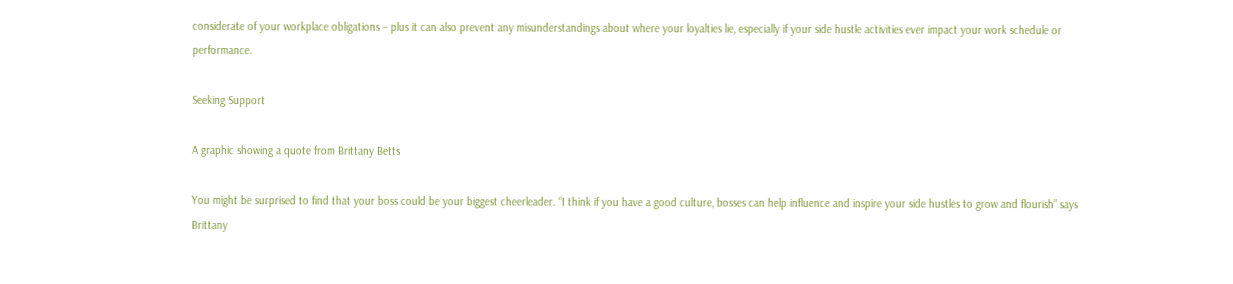considerate of your workplace obligations – plus it can also prevent any misunderstandings about where your loyalties lie, especially if your side hustle activities ever impact your work schedule or performance.

Seeking Support

A graphic showing a quote from Brittany Betts

You might be surprised to find that your boss could be your biggest cheerleader. “I think if you have a good culture, bosses can help influence and inspire your side hustles to grow and flourish” says Brittany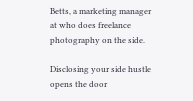Betts, a marketing manager at who does freelance photography on the side.

Disclosing your side hustle opens the door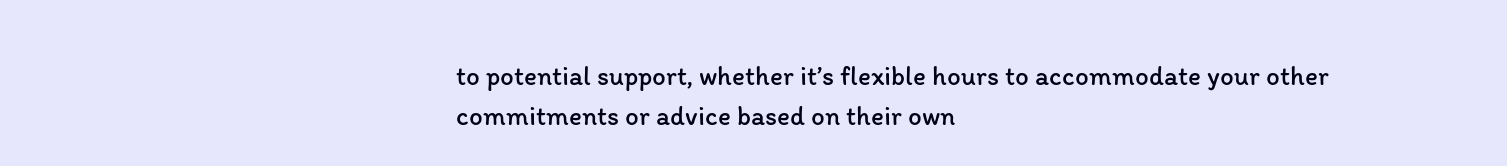to potential support, whether it’s flexible hours to accommodate your other commitments or advice based on their own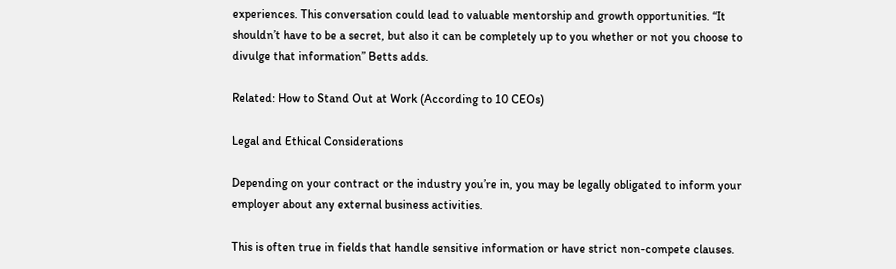experiences. This conversation could lead to valuable mentorship and growth opportunities. “It shouldn’t have to be a secret, but also it can be completely up to you whether or not you choose to divulge that information” Betts adds.

Related: How to Stand Out at Work (According to 10 CEOs)

Legal and Ethical Considerations

Depending on your contract or the industry you’re in, you may be legally obligated to inform your employer about any external business activities.

This is often true in fields that handle sensitive information or have strict non-compete clauses.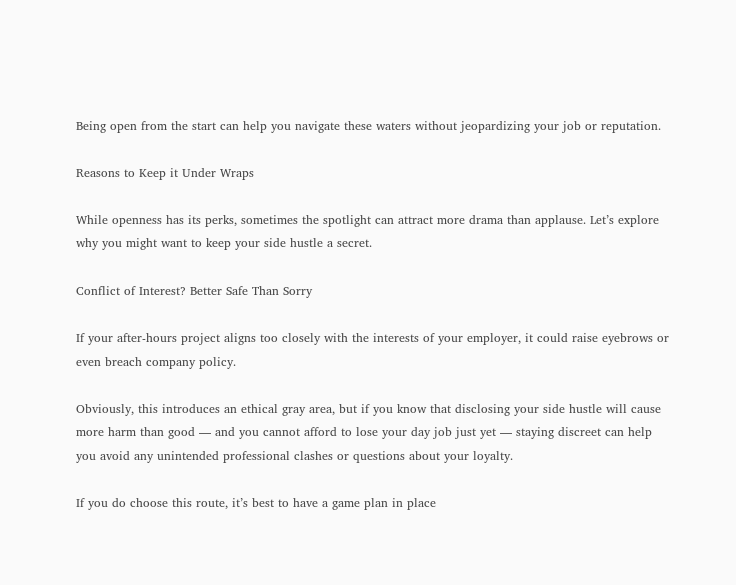Being open from the start can help you navigate these waters without jeopardizing your job or reputation.

Reasons to Keep it Under Wraps

While openness has its perks, sometimes the spotlight can attract more drama than applause. Let’s explore why you might want to keep your side hustle a secret.

Conflict of Interest? Better Safe Than Sorry

If your after-hours project aligns too closely with the interests of your employer, it could raise eyebrows or even breach company policy.

Obviously, this introduces an ethical gray area, but if you know that disclosing your side hustle will cause more harm than good — and you cannot afford to lose your day job just yet — staying discreet can help you avoid any unintended professional clashes or questions about your loyalty.

If you do choose this route, it’s best to have a game plan in place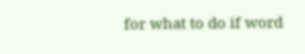for what to do if word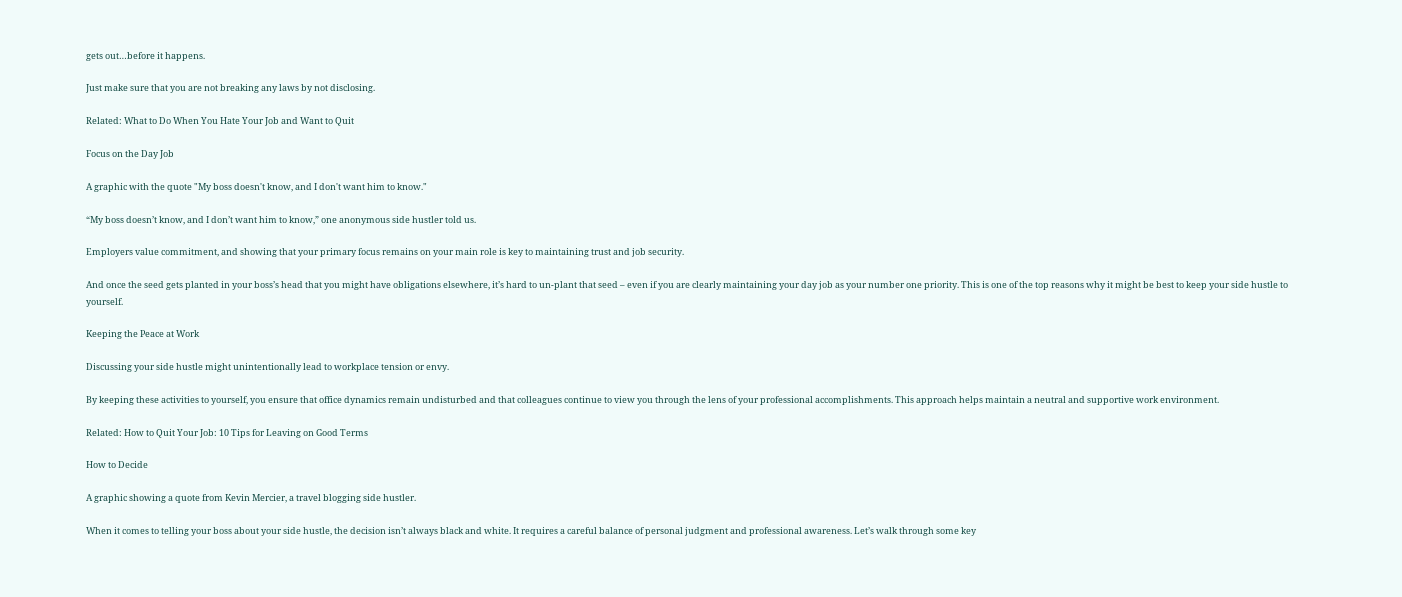gets out…before it happens.

Just make sure that you are not breaking any laws by not disclosing.

Related: What to Do When You Hate Your Job and Want to Quit

Focus on the Day Job

A graphic with the quote "My boss doesn't know, and I don't want him to know."

“My boss doesn’t know, and I don’t want him to know,” one anonymous side hustler told us.

Employers value commitment, and showing that your primary focus remains on your main role is key to maintaining trust and job security.

And once the seed gets planted in your boss’s head that you might have obligations elsewhere, it’s hard to un-plant that seed – even if you are clearly maintaining your day job as your number one priority. This is one of the top reasons why it might be best to keep your side hustle to yourself.

Keeping the Peace at Work

Discussing your side hustle might unintentionally lead to workplace tension or envy.

By keeping these activities to yourself, you ensure that office dynamics remain undisturbed and that colleagues continue to view you through the lens of your professional accomplishments. This approach helps maintain a neutral and supportive work environment.

Related: How to Quit Your Job: 10 Tips for Leaving on Good Terms

How to Decide

A graphic showing a quote from Kevin Mercier, a travel blogging side hustler.

When it comes to telling your boss about your side hustle, the decision isn’t always black and white. It requires a careful balance of personal judgment and professional awareness. Let’s walk through some key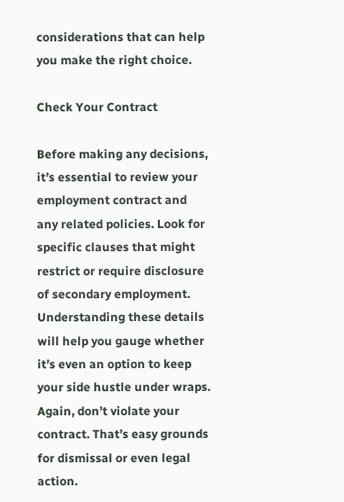considerations that can help you make the right choice.

Check Your Contract

Before making any decisions, it’s essential to review your employment contract and any related policies. Look for specific clauses that might restrict or require disclosure of secondary employment. Understanding these details will help you gauge whether it’s even an option to keep your side hustle under wraps. Again, don’t violate your contract. That’s easy grounds for dismissal or even legal action.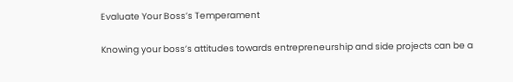Evaluate Your Boss’s Temperament

Knowing your boss’s attitudes towards entrepreneurship and side projects can be a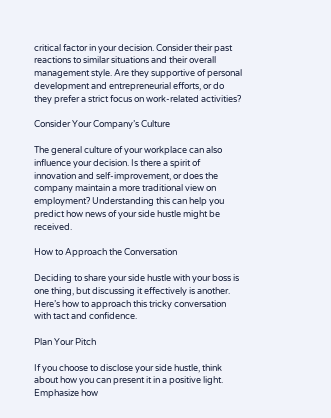critical factor in your decision. Consider their past reactions to similar situations and their overall management style. Are they supportive of personal development and entrepreneurial efforts, or do they prefer a strict focus on work-related activities?

Consider Your Company’s Culture

The general culture of your workplace can also influence your decision. Is there a spirit of innovation and self-improvement, or does the company maintain a more traditional view on employment? Understanding this can help you predict how news of your side hustle might be received.

How to Approach the Conversation

Deciding to share your side hustle with your boss is one thing, but discussing it effectively is another. Here’s how to approach this tricky conversation with tact and confidence.

Plan Your Pitch

If you choose to disclose your side hustle, think about how you can present it in a positive light. Emphasize how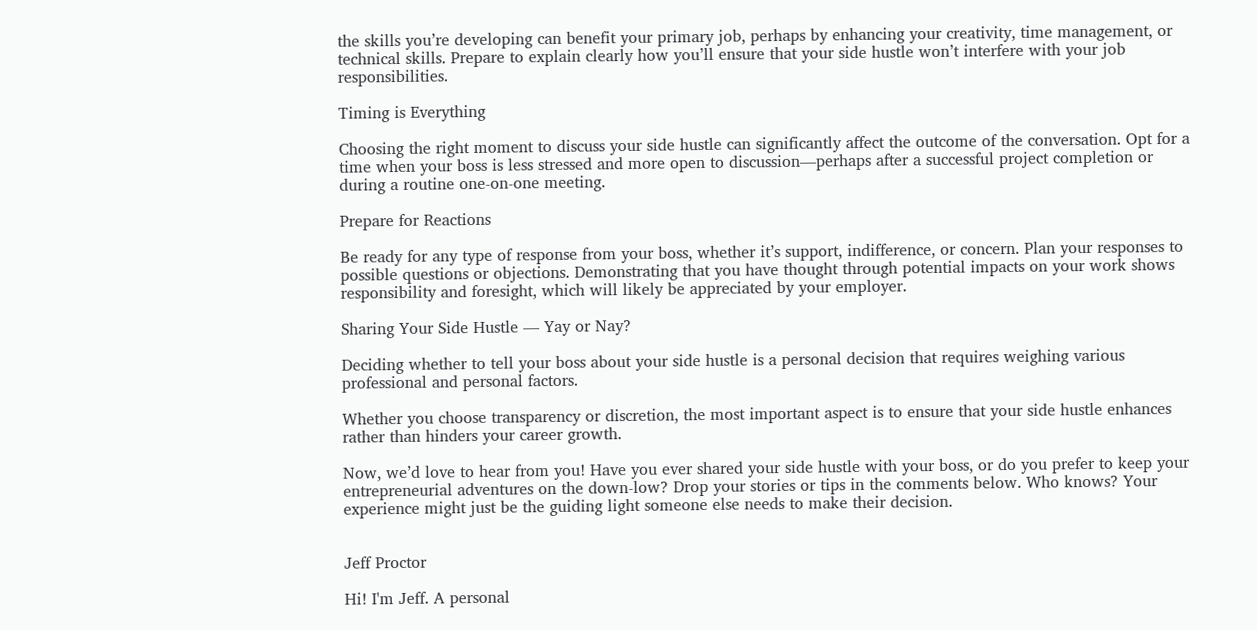the skills you’re developing can benefit your primary job, perhaps by enhancing your creativity, time management, or technical skills. Prepare to explain clearly how you’ll ensure that your side hustle won’t interfere with your job responsibilities.

Timing is Everything

Choosing the right moment to discuss your side hustle can significantly affect the outcome of the conversation. Opt for a time when your boss is less stressed and more open to discussion—perhaps after a successful project completion or during a routine one-on-one meeting.

Prepare for Reactions

Be ready for any type of response from your boss, whether it’s support, indifference, or concern. Plan your responses to possible questions or objections. Demonstrating that you have thought through potential impacts on your work shows responsibility and foresight, which will likely be appreciated by your employer.

Sharing Your Side Hustle — Yay or Nay?

Deciding whether to tell your boss about your side hustle is a personal decision that requires weighing various professional and personal factors.

Whether you choose transparency or discretion, the most important aspect is to ensure that your side hustle enhances rather than hinders your career growth.

Now, we’d love to hear from you! Have you ever shared your side hustle with your boss, or do you prefer to keep your entrepreneurial adventures on the down-low? Drop your stories or tips in the comments below. Who knows? Your experience might just be the guiding light someone else needs to make their decision.


Jeff Proctor

Hi! I'm Jeff. A personal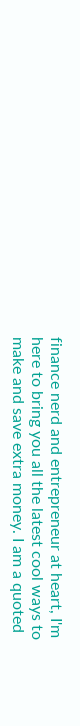finance nerd and entrepreneur at heart, I'm here to bring you all the latest cool ways to make and save extra money. I am a quoted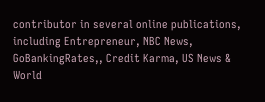contributor in several online publications, including Entrepreneur, NBC News, GoBankingRates,, Credit Karma, US News & World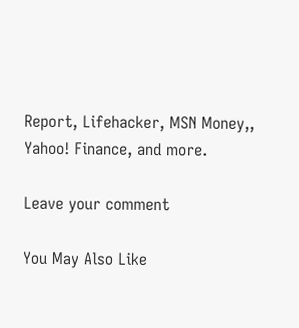Report, Lifehacker, MSN Money,, Yahoo! Finance, and more.

Leave your comment

You May Also Like